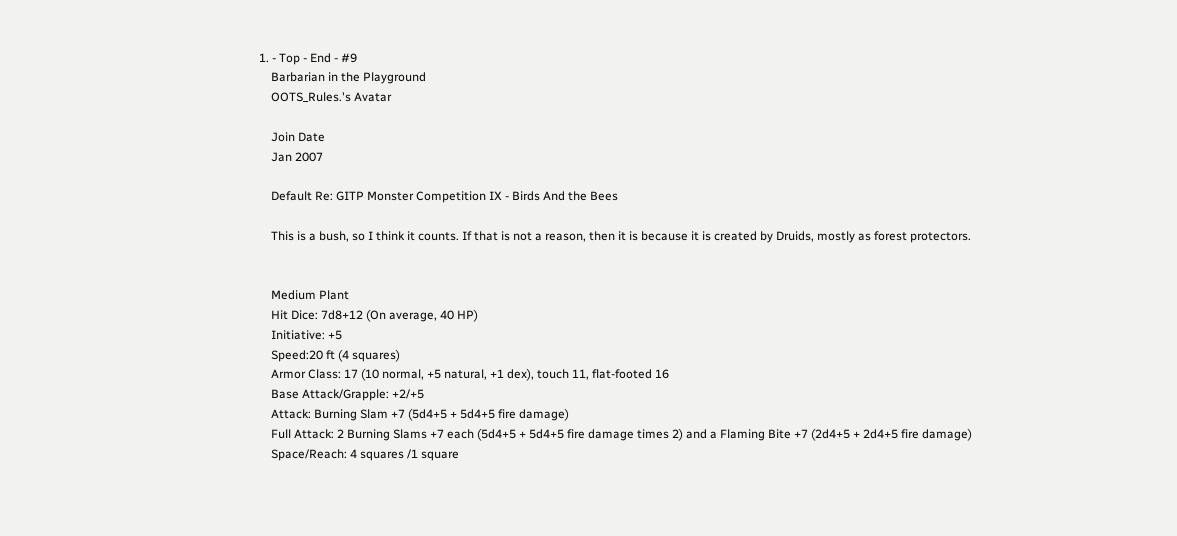1. - Top - End - #9
    Barbarian in the Playground
    OOTS_Rules.'s Avatar

    Join Date
    Jan 2007

    Default Re: GITP Monster Competition IX - Birds And the Bees

    This is a bush, so I think it counts. If that is not a reason, then it is because it is created by Druids, mostly as forest protectors.


    Medium Plant
    Hit Dice: 7d8+12 (On average, 40 HP)
    Initiative: +5
    Speed:20 ft (4 squares)
    Armor Class: 17 (10 normal, +5 natural, +1 dex), touch 11, flat-footed 16
    Base Attack/Grapple: +2/+5
    Attack: Burning Slam +7 (5d4+5 + 5d4+5 fire damage)
    Full Attack: 2 Burning Slams +7 each (5d4+5 + 5d4+5 fire damage times 2) and a Flaming Bite +7 (2d4+5 + 2d4+5 fire damage)
    Space/Reach: 4 squares /1 square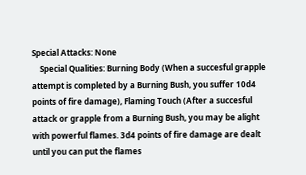Special Attacks: None
    Special Qualities: Burning Body (When a succesful grapple attempt is completed by a Burning Bush, you suffer 10d4 points of fire damage), Flaming Touch (After a succesful attack or grapple from a Burning Bush, you may be alight with powerful flames. 3d4 points of fire damage are dealt until you can put the flames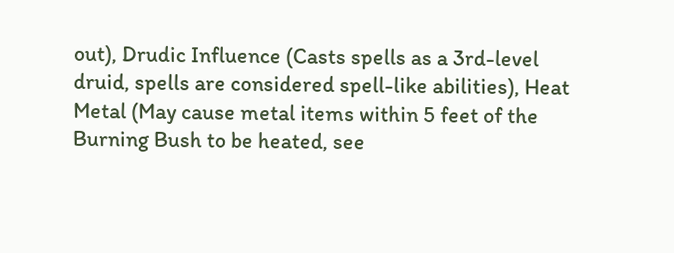out), Drudic Influence (Casts spells as a 3rd-level druid, spells are considered spell-like abilities), Heat Metal (May cause metal items within 5 feet of the Burning Bush to be heated, see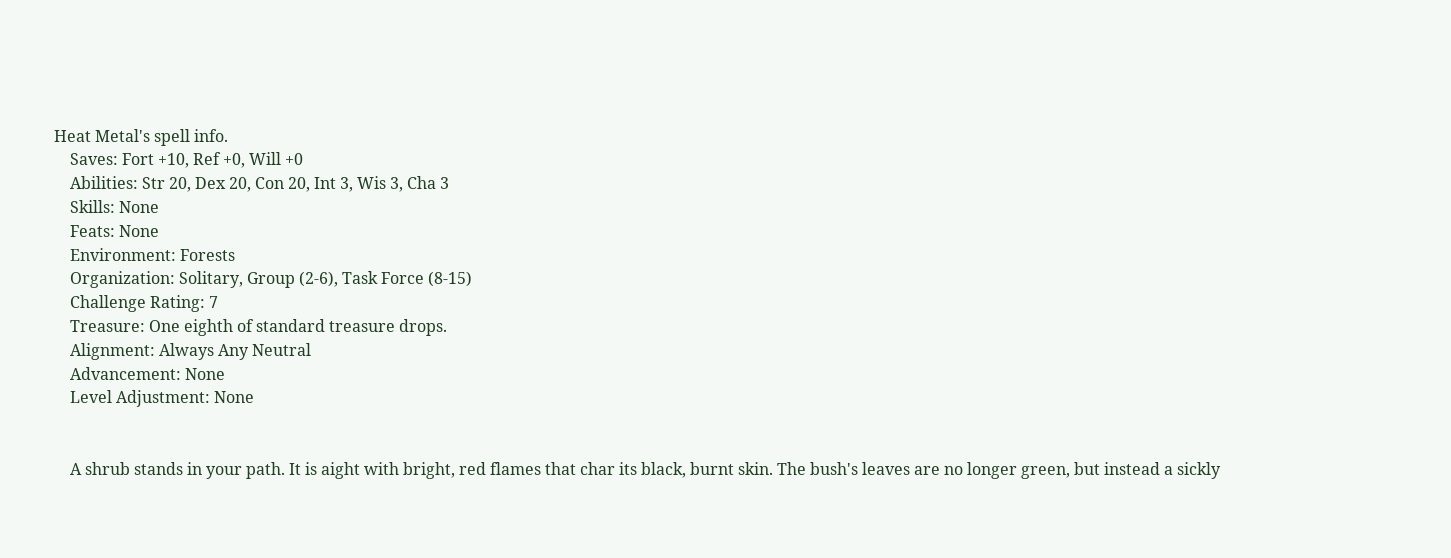Heat Metal's spell info.
    Saves: Fort +10, Ref +0, Will +0
    Abilities: Str 20, Dex 20, Con 20, Int 3, Wis 3, Cha 3
    Skills: None
    Feats: None
    Environment: Forests
    Organization: Solitary, Group (2-6), Task Force (8-15)
    Challenge Rating: 7
    Treasure: One eighth of standard treasure drops.
    Alignment: Always Any Neutral
    Advancement: None
    Level Adjustment: None


    A shrub stands in your path. It is aight with bright, red flames that char its black, burnt skin. The bush's leaves are no longer green, but instead a sickly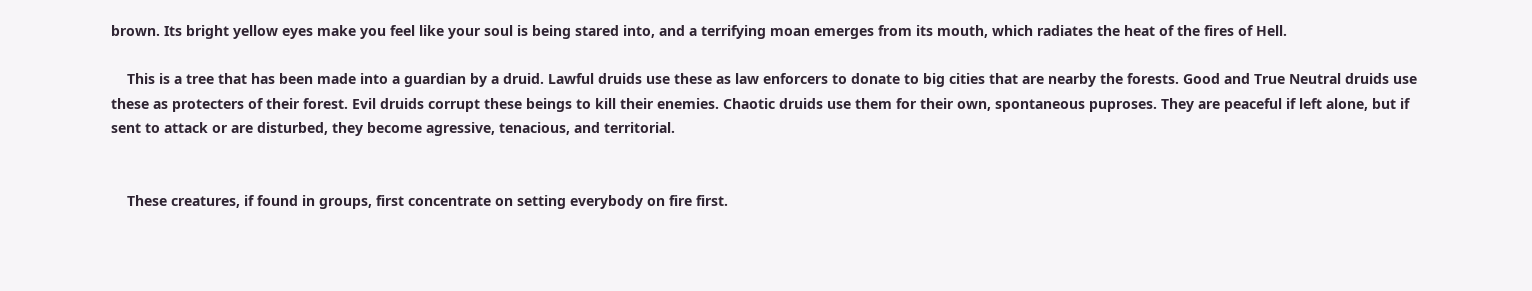brown. Its bright yellow eyes make you feel like your soul is being stared into, and a terrifying moan emerges from its mouth, which radiates the heat of the fires of Hell.

    This is a tree that has been made into a guardian by a druid. Lawful druids use these as law enforcers to donate to big cities that are nearby the forests. Good and True Neutral druids use these as protecters of their forest. Evil druids corrupt these beings to kill their enemies. Chaotic druids use them for their own, spontaneous puproses. They are peaceful if left alone, but if sent to attack or are disturbed, they become agressive, tenacious, and territorial.


    These creatures, if found in groups, first concentrate on setting everybody on fire first.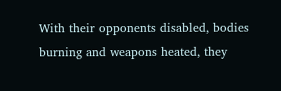With their opponents disabled, bodies burning and weapons heated, they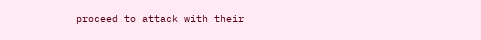proceed to attack with their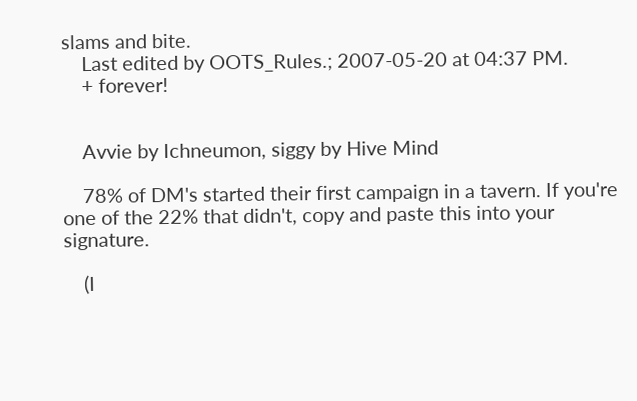slams and bite.
    Last edited by OOTS_Rules.; 2007-05-20 at 04:37 PM.
    + forever!


    Avvie by Ichneumon, siggy by Hive Mind

    78% of DM's started their first campaign in a tavern. If you're one of the 22% that didn't, copy and paste this into your signature.

    (I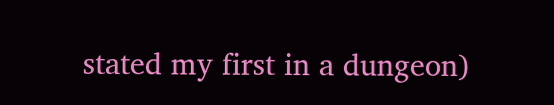stated my first in a dungeon)